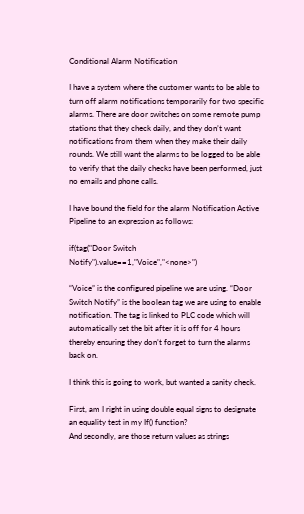Conditional Alarm Notification

I have a system where the customer wants to be able to turn off alarm notifications temporarily for two specific alarms. There are door switches on some remote pump stations that they check daily, and they don’t want notifications from them when they make their daily rounds. We still want the alarms to be logged to be able to verify that the daily checks have been performed, just no emails and phone calls.

I have bound the field for the alarm Notification Active Pipeline to an expression as follows:

if(tag("Door Switch Notify").value==1,"Voice","<none>")

“Voice” is the configured pipeline we are using. “Door Switch Notify” is the boolean tag we are using to enable notification. The tag is linked to PLC code which will automatically set the bit after it is off for 4 hours thereby ensuring they don’t forget to turn the alarms back on.

I think this is going to work, but wanted a sanity check.

First, am I right in using double equal signs to designate an equality test in my If() function?
And secondly, are those return values as strings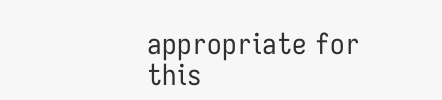appropriate for this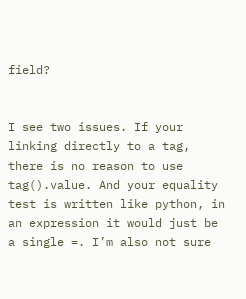field?


I see two issues. If your linking directly to a tag, there is no reason to use tag().value. And your equality test is written like python, in an expression it would just be a single =. I’m also not sure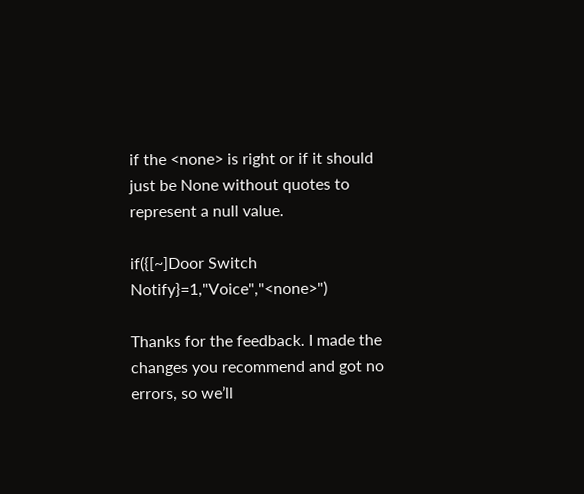if the <none> is right or if it should just be None without quotes to represent a null value.

if({[~]Door Switch Notify}=1,"Voice","<none>")

Thanks for the feedback. I made the changes you recommend and got no errors, so we’ll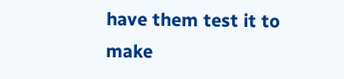have them test it to make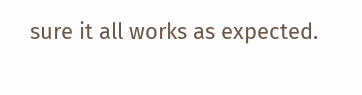sure it all works as expected.